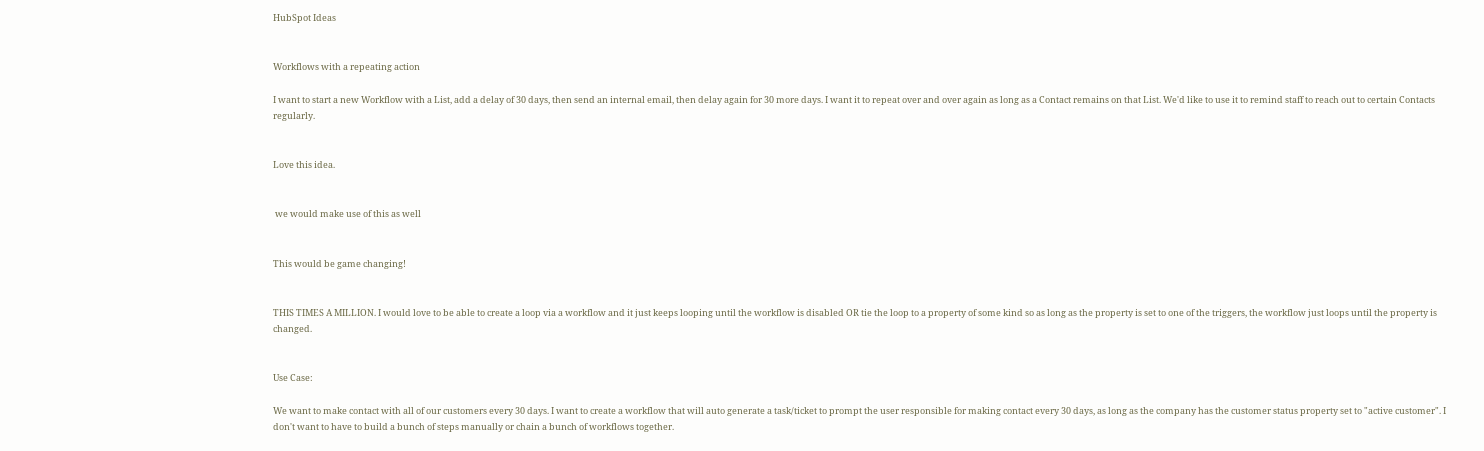HubSpot Ideas


Workflows with a repeating action

I want to start a new Workflow with a List, add a delay of 30 days, then send an internal email, then delay again for 30 more days. I want it to repeat over and over again as long as a Contact remains on that List. We'd like to use it to remind staff to reach out to certain Contacts regularly.


Love this idea.


 we would make use of this as well


This would be game changing!


THIS TIMES A MILLION. I would love to be able to create a loop via a workflow and it just keeps looping until the workflow is disabled OR tie the loop to a property of some kind so as long as the property is set to one of the triggers, the workflow just loops until the property is changed.


Use Case:

We want to make contact with all of our customers every 30 days. I want to create a workflow that will auto generate a task/ticket to prompt the user responsible for making contact every 30 days, as long as the company has the customer status property set to "active customer". I don't want to have to build a bunch of steps manually or chain a bunch of workflows together.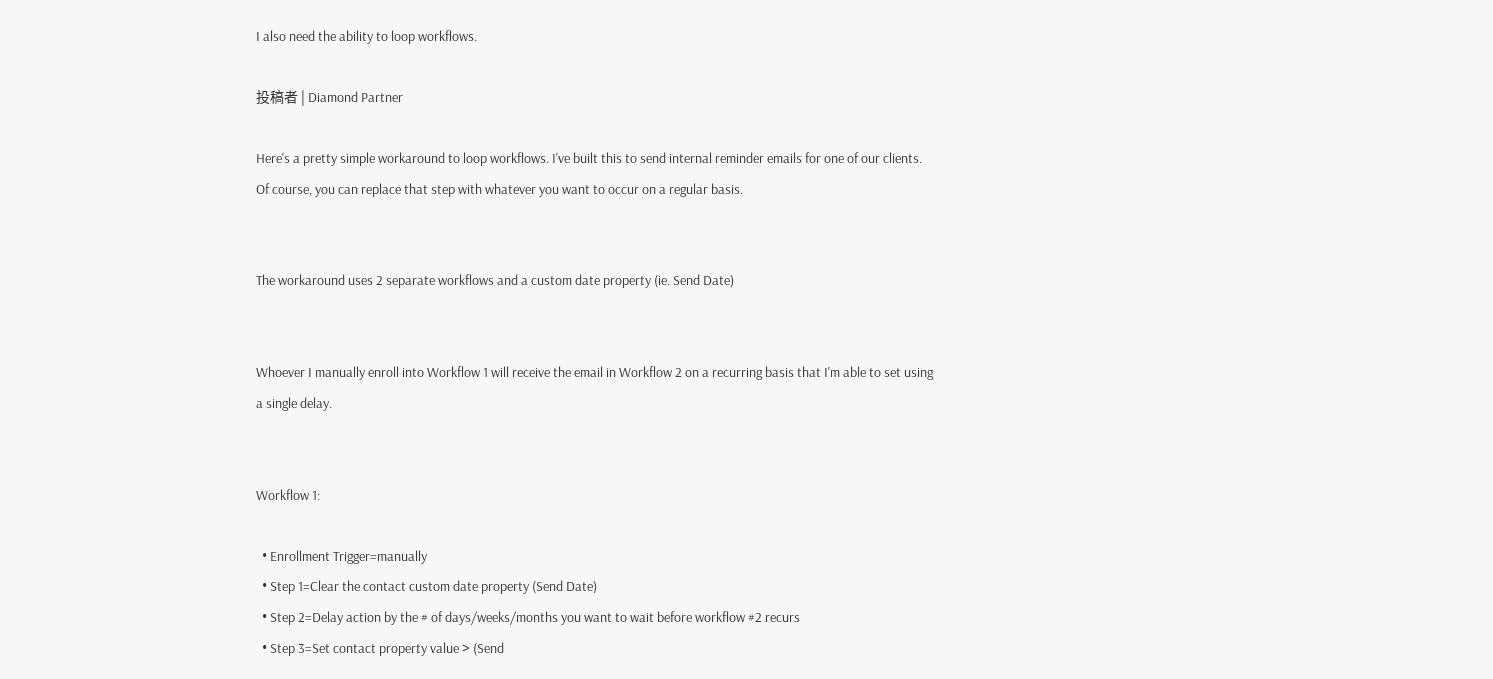I also need the ability to loop workflows.

投稿者 | Diamond Partner

Here's a pretty simple workaround to loop workflows. I've built this to send internal reminder emails for one of our clients. Of course, you can replace that step with whatever you want to occur on a regular basis.


The workaround uses 2 separate workflows and a custom date property (ie. Send Date)


Whoever I manually enroll into Workflow 1 will receive the email in Workflow 2 on a recurring basis that I'm able to set using a single delay.


Workflow 1:

  • Enrollment Trigger=manually
  • Step 1=Clear the contact custom date property (Send Date)
  • Step 2=Delay action by the # of days/weeks/months you want to wait before workflow #2 recurs
  • Step 3=Set contact property value > (Send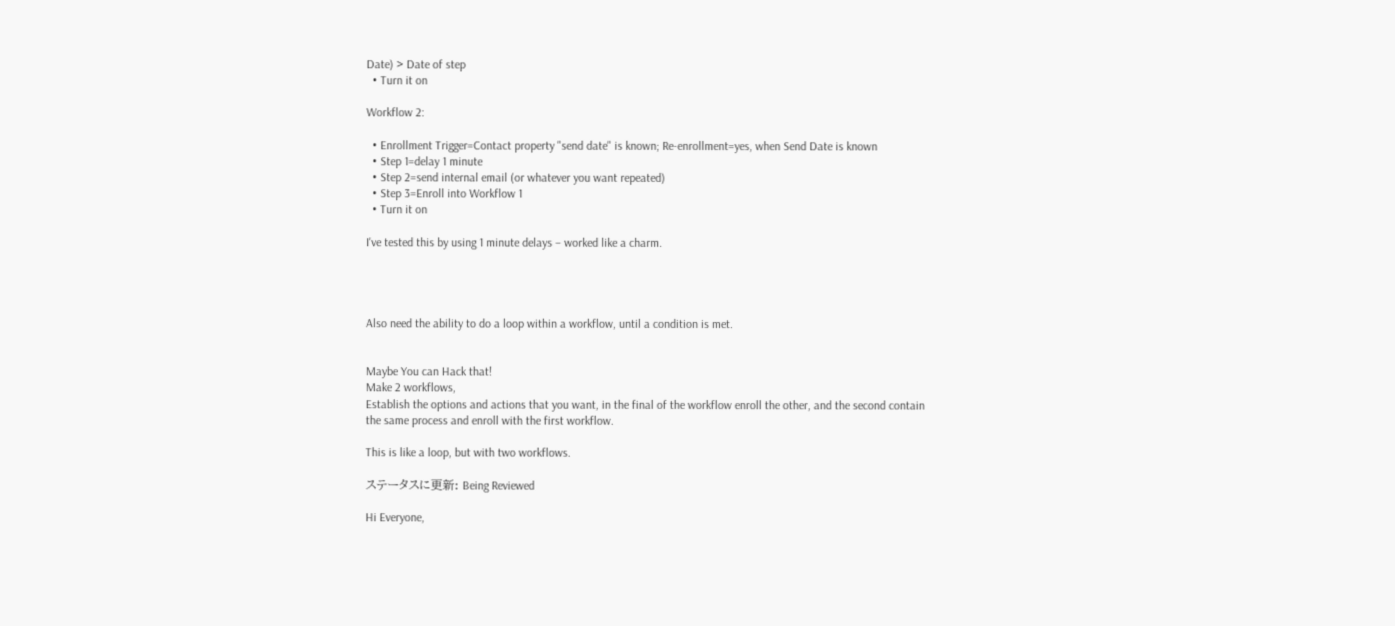Date) > Date of step
  • Turn it on

Workflow 2:

  • Enrollment Trigger=Contact property "send date" is known; Re-enrollment=yes, when Send Date is known
  • Step 1=delay 1 minute
  • Step 2=send internal email (or whatever you want repeated)
  • Step 3=Enroll into Workflow 1
  • Turn it on

I've tested this by using 1 minute delays – worked like a charm.




Also need the ability to do a loop within a workflow, until a condition is met.


Maybe You can Hack that!
Make 2 workflows,
Establish the options and actions that you want, in the final of the workflow enroll the other, and the second contain the same process and enroll with the first workflow.

This is like a loop, but with two workflows.

ステータスに更新: Being Reviewed

Hi Everyone,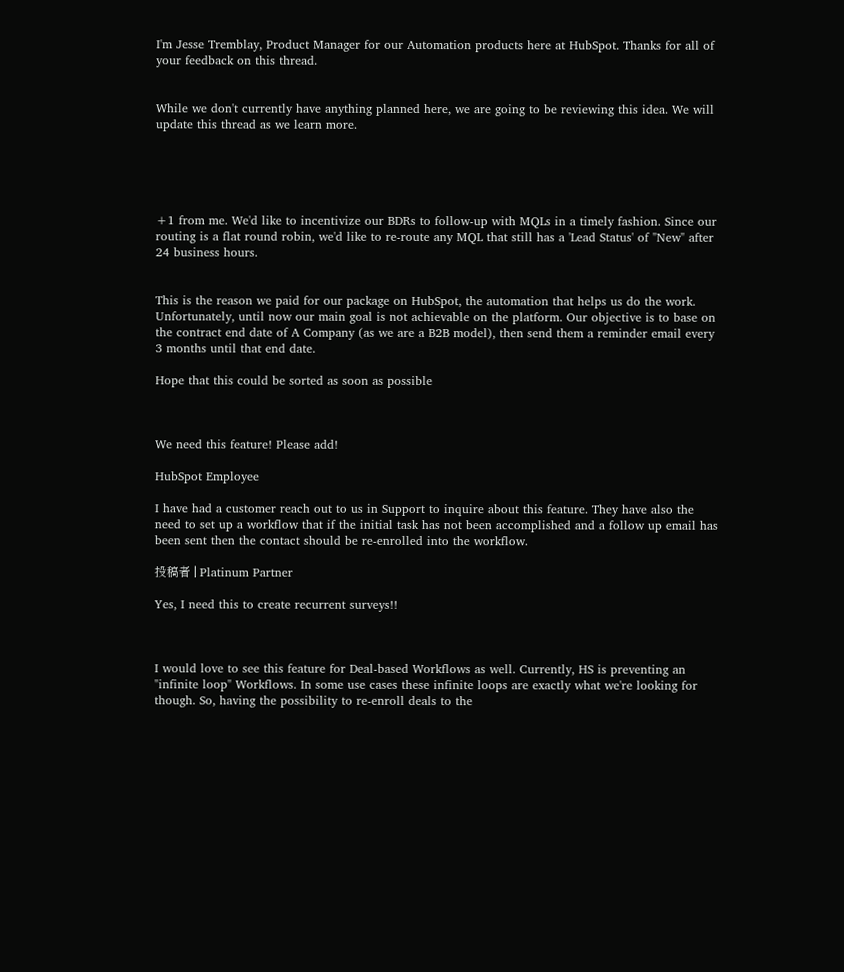I'm Jesse Tremblay, Product Manager for our Automation products here at HubSpot. Thanks for all of your feedback on this thread.


While we don't currently have anything planned here, we are going to be reviewing this idea. We will update this thread as we learn more.





+1 from me. We'd like to incentivize our BDRs to follow-up with MQLs in a timely fashion. Since our routing is a flat round robin, we'd like to re-route any MQL that still has a 'Lead Status' of "New" after 24 business hours.


This is the reason we paid for our package on HubSpot, the automation that helps us do the work. Unfortunately, until now our main goal is not achievable on the platform. Our objective is to base on the contract end date of A Company (as we are a B2B model), then send them a reminder email every 3 months until that end date.

Hope that this could be sorted as soon as possible



We need this feature! Please add!

HubSpot Employee

I have had a customer reach out to us in Support to inquire about this feature. They have also the need to set up a workflow that if the initial task has not been accomplished and a follow up email has been sent then the contact should be re-enrolled into the workflow.

投稿者 | Platinum Partner

Yes, I need this to create recurrent surveys!!



I would love to see this feature for Deal-based Workflows as well. Currently, HS is preventing an "infinite loop" Workflows. In some use cases these infinite loops are exactly what we're looking for though. So, having the possibility to re-enroll deals to the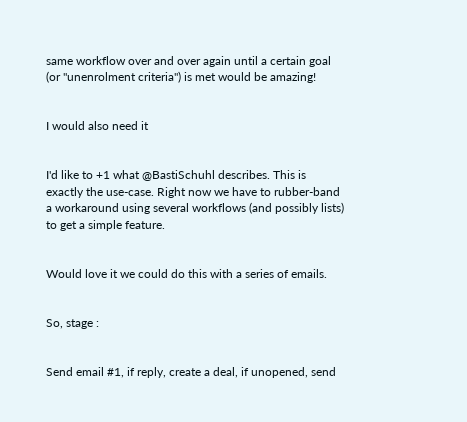same workflow over and over again until a certain goal (or "unenrolment criteria") is met would be amazing!


I would also need it


I'd like to +1 what @BastiSchuhl describes. This is exactly the use-case. Right now we have to rubber-band a workaround using several workflows (and possibly lists) to get a simple feature.


Would love it we could do this with a series of emails.


So, stage :


Send email #1, if reply, create a deal, if unopened, send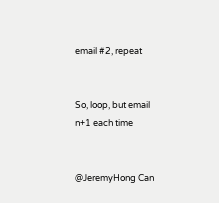email #2, repeat


So, loop, but email n+1 each time


@JeremyHong Can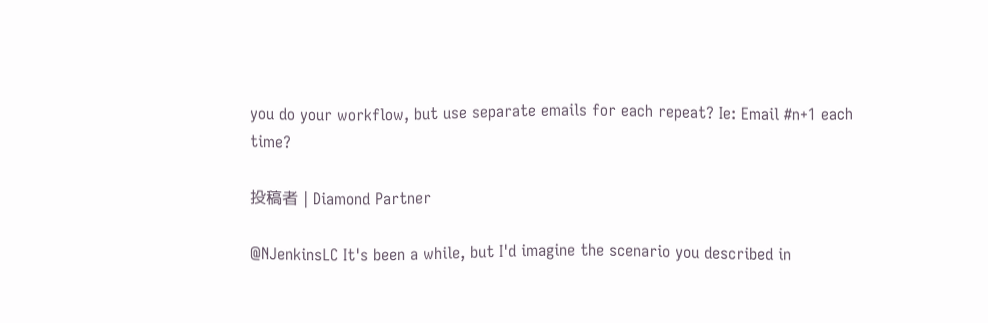you do your workflow, but use separate emails for each repeat? Ie: Email #n+1 each time?

投稿者 | Diamond Partner

@NJenkinsLC It's been a while, but I'd imagine the scenario you described in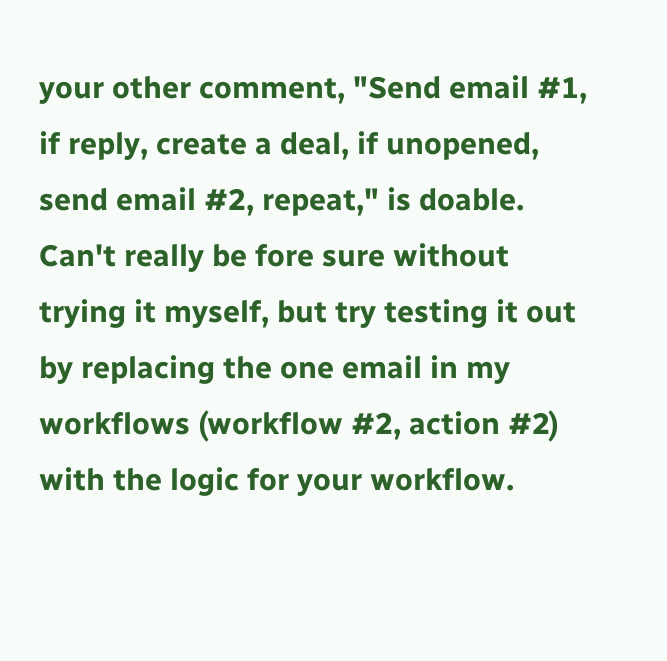your other comment, "Send email #1, if reply, create a deal, if unopened, send email #2, repeat," is doable. Can't really be fore sure without trying it myself, but try testing it out by replacing the one email in my workflows (workflow #2, action #2) with the logic for your workflow.